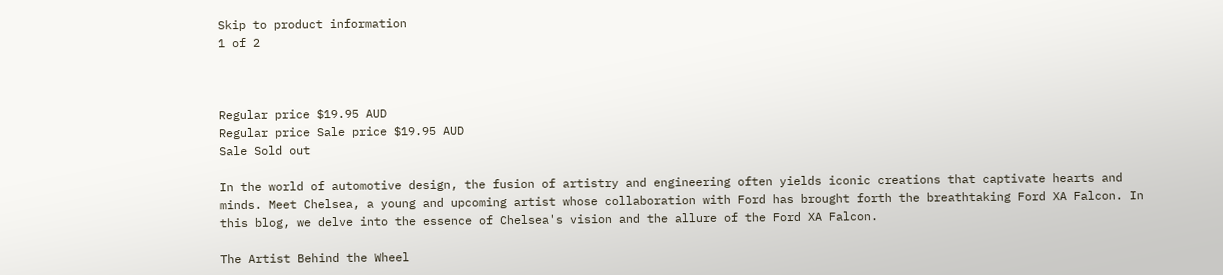Skip to product information
1 of 2



Regular price $19.95 AUD
Regular price Sale price $19.95 AUD
Sale Sold out

In the world of automotive design, the fusion of artistry and engineering often yields iconic creations that captivate hearts and minds. Meet Chelsea, a young and upcoming artist whose collaboration with Ford has brought forth the breathtaking Ford XA Falcon. In this blog, we delve into the essence of Chelsea's vision and the allure of the Ford XA Falcon.

The Artist Behind the Wheel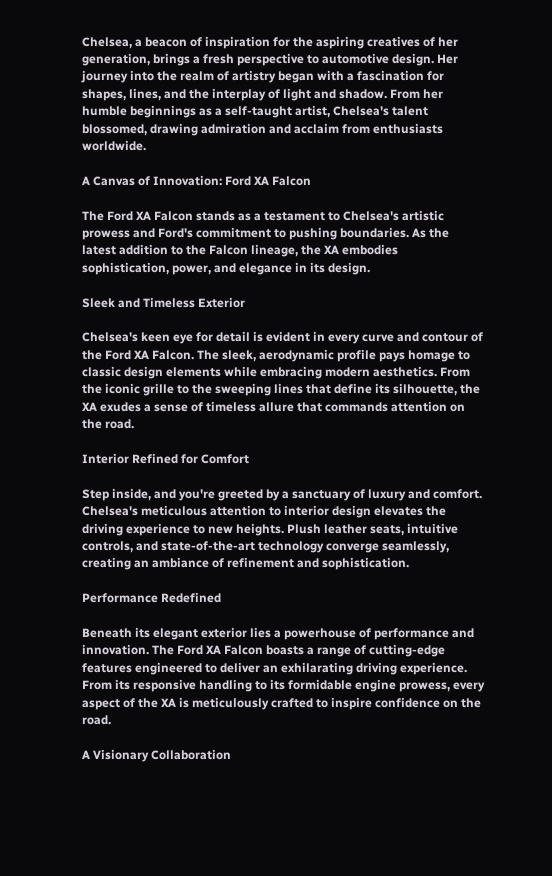Chelsea, a beacon of inspiration for the aspiring creatives of her generation, brings a fresh perspective to automotive design. Her journey into the realm of artistry began with a fascination for shapes, lines, and the interplay of light and shadow. From her humble beginnings as a self-taught artist, Chelsea's talent blossomed, drawing admiration and acclaim from enthusiasts worldwide.

A Canvas of Innovation: Ford XA Falcon

The Ford XA Falcon stands as a testament to Chelsea's artistic prowess and Ford's commitment to pushing boundaries. As the latest addition to the Falcon lineage, the XA embodies sophistication, power, and elegance in its design.

Sleek and Timeless Exterior

Chelsea's keen eye for detail is evident in every curve and contour of the Ford XA Falcon. The sleek, aerodynamic profile pays homage to classic design elements while embracing modern aesthetics. From the iconic grille to the sweeping lines that define its silhouette, the XA exudes a sense of timeless allure that commands attention on the road.

Interior Refined for Comfort

Step inside, and you're greeted by a sanctuary of luxury and comfort. Chelsea's meticulous attention to interior design elevates the driving experience to new heights. Plush leather seats, intuitive controls, and state-of-the-art technology converge seamlessly, creating an ambiance of refinement and sophistication.

Performance Redefined

Beneath its elegant exterior lies a powerhouse of performance and innovation. The Ford XA Falcon boasts a range of cutting-edge features engineered to deliver an exhilarating driving experience. From its responsive handling to its formidable engine prowess, every aspect of the XA is meticulously crafted to inspire confidence on the road.

A Visionary Collaboration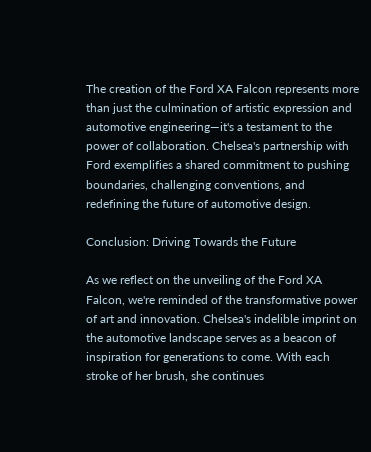The creation of the Ford XA Falcon represents more than just the culmination of artistic expression and automotive engineering—it's a testament to the power of collaboration. Chelsea's partnership with Ford exemplifies a shared commitment to pushing boundaries, challenging conventions, and redefining the future of automotive design.

Conclusion: Driving Towards the Future

As we reflect on the unveiling of the Ford XA Falcon, we're reminded of the transformative power of art and innovation. Chelsea's indelible imprint on the automotive landscape serves as a beacon of inspiration for generations to come. With each stroke of her brush, she continues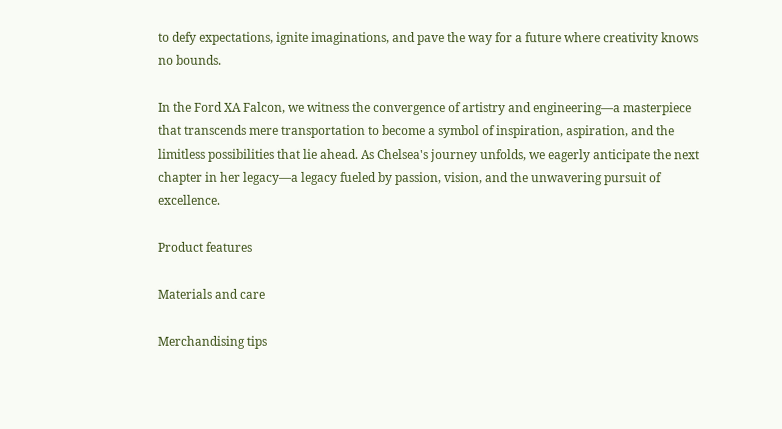to defy expectations, ignite imaginations, and pave the way for a future where creativity knows no bounds.

In the Ford XA Falcon, we witness the convergence of artistry and engineering—a masterpiece that transcends mere transportation to become a symbol of inspiration, aspiration, and the limitless possibilities that lie ahead. As Chelsea's journey unfolds, we eagerly anticipate the next chapter in her legacy—a legacy fueled by passion, vision, and the unwavering pursuit of excellence.

Product features

Materials and care

Merchandising tips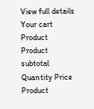View full details
Your cart
Product Product subtotal Quantity Price Product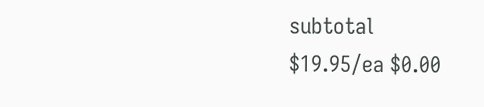subtotal
$19.95/ea $0.00